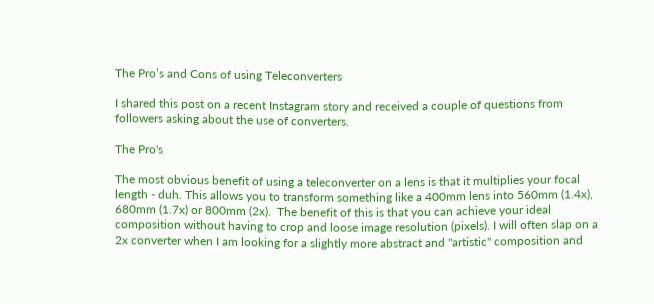The Pro’s and Cons of using Teleconverters

I shared this post on a recent Instagram story and received a couple of questions from followers asking about the use of converters.

The Pro's

The most obvious benefit of using a teleconverter on a lens is that it multiplies your focal length - duh. This allows you to transform something like a 400mm lens into 560mm (1.4x), 680mm (1.7x) or 800mm (2x).  The benefit of this is that you can achieve your ideal composition without having to crop and loose image resolution (pixels). I will often slap on a 2x converter when I am looking for a slightly more abstract and "artistic" composition and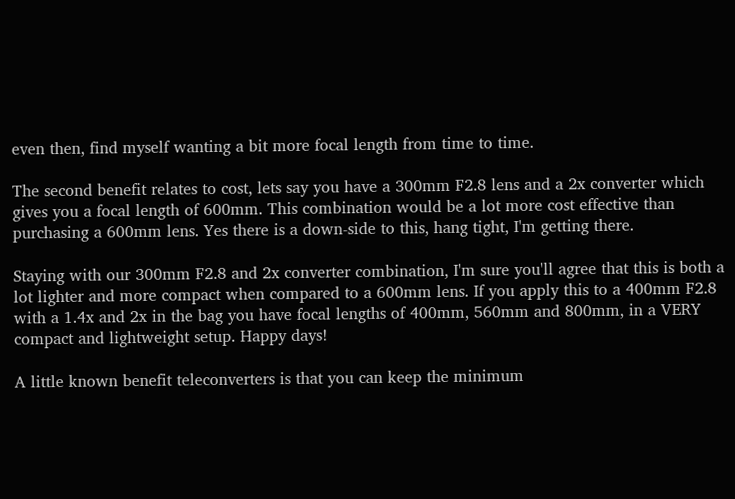even then, find myself wanting a bit more focal length from time to time.

The second benefit relates to cost, lets say you have a 300mm F2.8 lens and a 2x converter which gives you a focal length of 600mm. This combination would be a lot more cost effective than purchasing a 600mm lens. Yes there is a down-side to this, hang tight, I'm getting there.

Staying with our 300mm F2.8 and 2x converter combination, I'm sure you'll agree that this is both a lot lighter and more compact when compared to a 600mm lens. If you apply this to a 400mm F2.8 with a 1.4x and 2x in the bag you have focal lengths of 400mm, 560mm and 800mm, in a VERY compact and lightweight setup. Happy days!

A little known benefit teleconverters is that you can keep the minimum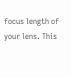focus length of your lens. This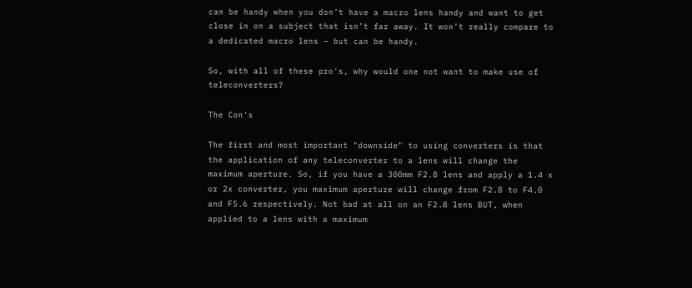can be handy when you don’t have a macro lens handy and want to get close in on a subject that isn’t far away. It won’t really compare to a dedicated macro lens – but can be handy.

So, with all of these pro's, why would one not want to make use of teleconverters?

The Con's

The first and most important "downside" to using converters is that the application of any teleconverter to a lens will change the maximum aperture. So, if you have a 300mm F2.8 lens and apply a 1.4 x or 2x converter, you maximum aperture will change from F2.8 to F4.0 and F5.6 respectively. Not bad at all on an F2.8 lens BUT, when applied to a lens with a maximum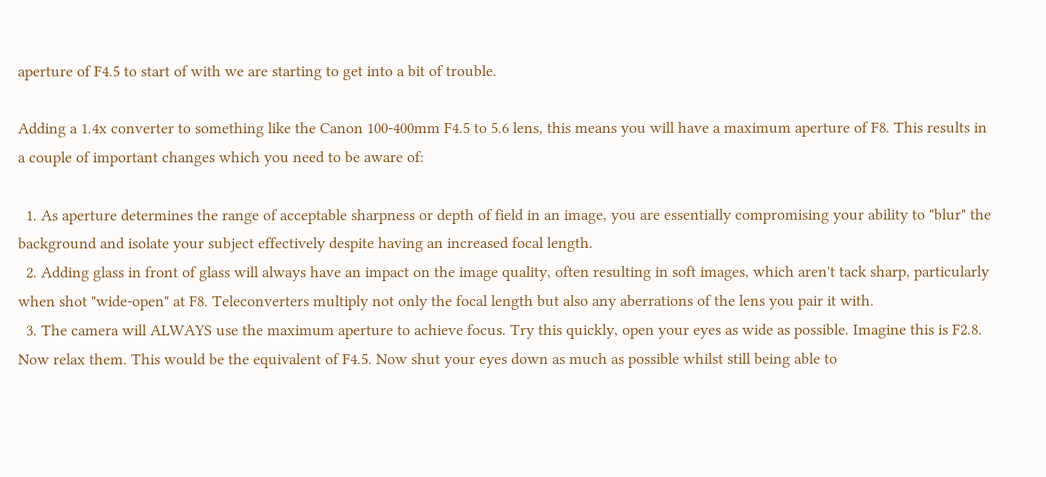aperture of F4.5 to start of with we are starting to get into a bit of trouble.

Adding a 1.4x converter to something like the Canon 100-400mm F4.5 to 5.6 lens, this means you will have a maximum aperture of F8. This results in a couple of important changes which you need to be aware of:

  1. As aperture determines the range of acceptable sharpness or depth of field in an image, you are essentially compromising your ability to "blur" the background and isolate your subject effectively despite having an increased focal length.
  2. Adding glass in front of glass will always have an impact on the image quality, often resulting in soft images, which aren't tack sharp, particularly when shot "wide-open" at F8. Teleconverters multiply not only the focal length but also any aberrations of the lens you pair it with.
  3. The camera will ALWAYS use the maximum aperture to achieve focus. Try this quickly, open your eyes as wide as possible. Imagine this is F2.8. Now relax them. This would be the equivalent of F4.5. Now shut your eyes down as much as possible whilst still being able to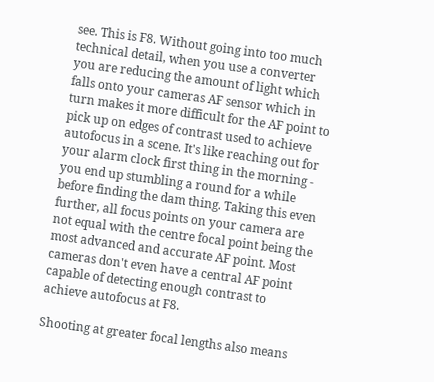see. This is F8. Without going into too much technical detail, when you use a converter you are reducing the amount of light which falls onto your cameras AF sensor which in turn makes it more difficult for the AF point to pick up on edges of contrast used to achieve autofocus in a scene. It's like reaching out for your alarm clock first thing in the morning - you end up stumbling a round for a while before finding the dam thing. Taking this even further, all focus points on your camera are not equal with the centre focal point being the most advanced and accurate AF point. Most cameras don't even have a central AF point capable of detecting enough contrast to achieve autofocus at F8.

Shooting at greater focal lengths also means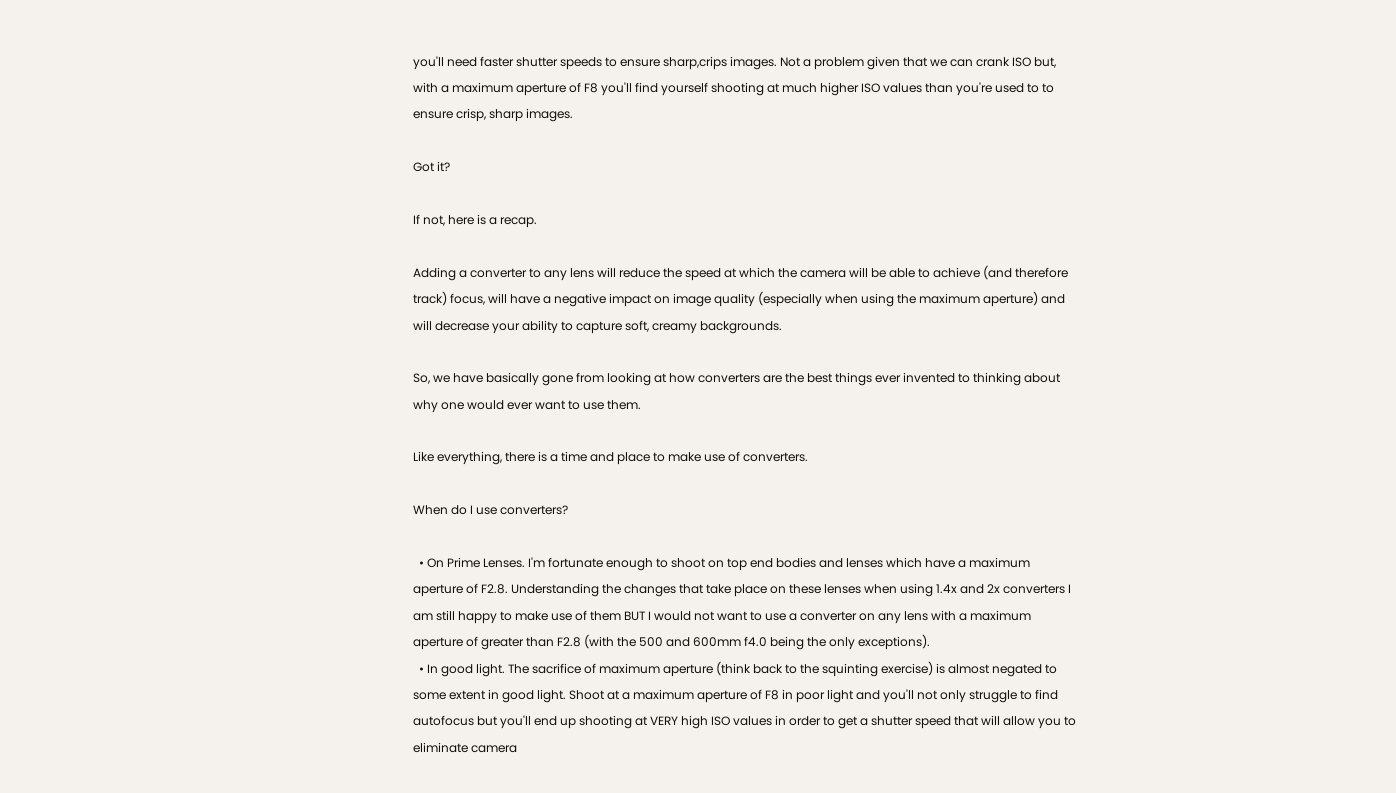you'll need faster shutter speeds to ensure sharp,crips images. Not a problem given that we can crank ISO but, with a maximum aperture of F8 you'll find yourself shooting at much higher ISO values than you're used to to ensure crisp, sharp images.

Got it?

If not, here is a recap.

Adding a converter to any lens will reduce the speed at which the camera will be able to achieve (and therefore track) focus, will have a negative impact on image quality (especially when using the maximum aperture) and will decrease your ability to capture soft, creamy backgrounds.

So, we have basically gone from looking at how converters are the best things ever invented to thinking about why one would ever want to use them.

Like everything, there is a time and place to make use of converters.

When do I use converters?

  • On Prime Lenses. I'm fortunate enough to shoot on top end bodies and lenses which have a maximum aperture of F2.8. Understanding the changes that take place on these lenses when using 1.4x and 2x converters I am still happy to make use of them BUT I would not want to use a converter on any lens with a maximum aperture of greater than F2.8 (with the 500 and 600mm f4.0 being the only exceptions).
  • In good light. The sacrifice of maximum aperture (think back to the squinting exercise) is almost negated to some extent in good light. Shoot at a maximum aperture of F8 in poor light and you'll not only struggle to find autofocus but you'll end up shooting at VERY high ISO values in order to get a shutter speed that will allow you to eliminate camera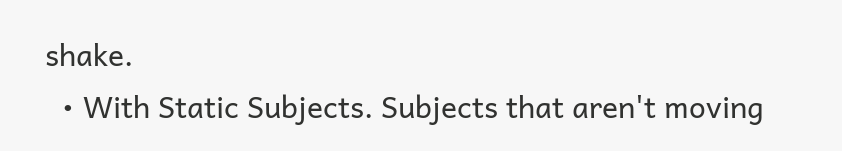shake.
  • With Static Subjects. Subjects that aren't moving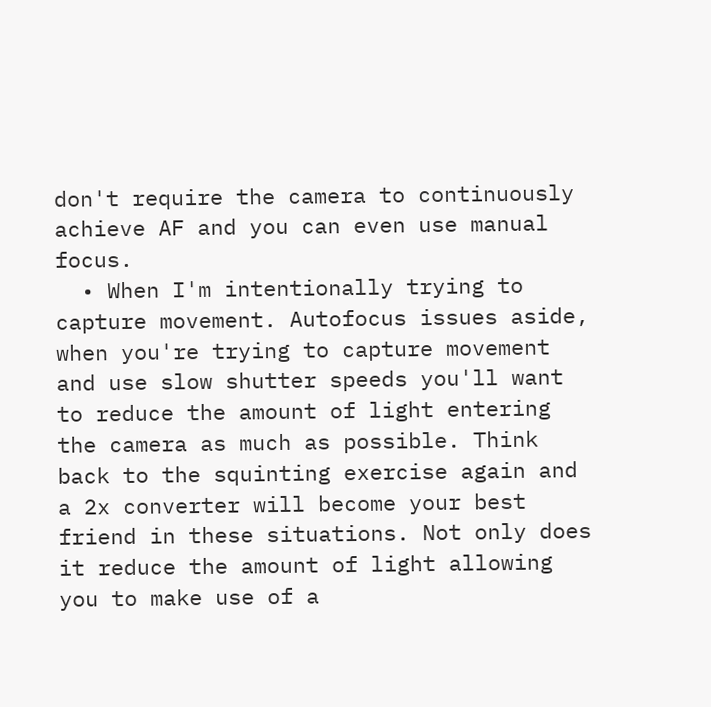don't require the camera to continuously achieve AF and you can even use manual focus.
  • When I'm intentionally trying to capture movement. Autofocus issues aside, when you're trying to capture movement and use slow shutter speeds you'll want to reduce the amount of light entering the camera as much as possible. Think back to the squinting exercise again and a 2x converter will become your best friend in these situations. Not only does it reduce the amount of light allowing you to make use of a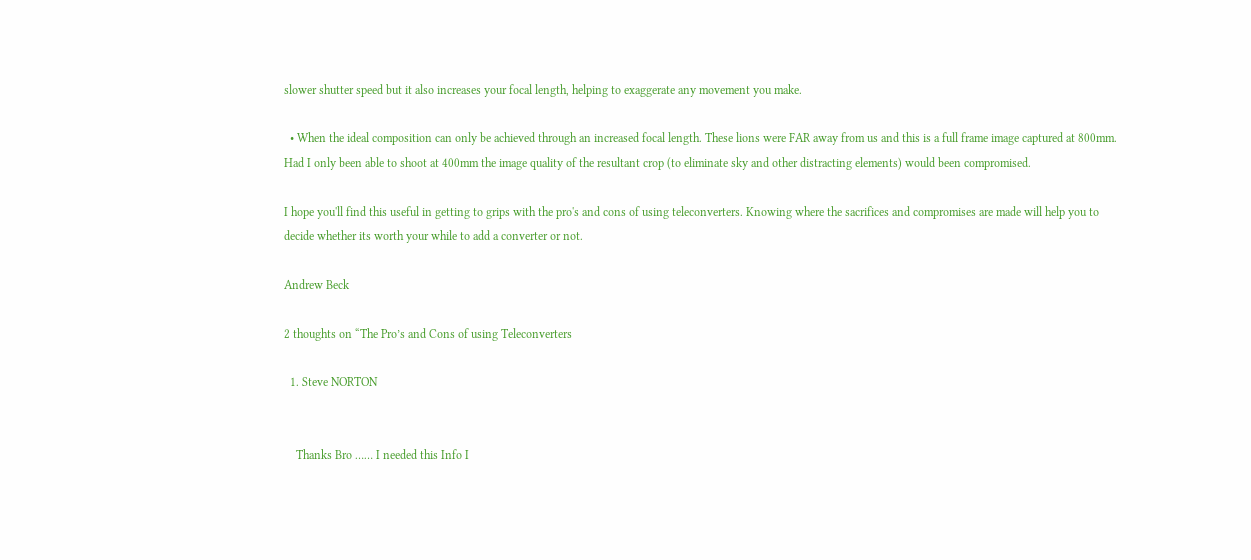slower shutter speed but it also increases your focal length, helping to exaggerate any movement you make.

  • When the ideal composition can only be achieved through an increased focal length. These lions were FAR away from us and this is a full frame image captured at 800mm. Had I only been able to shoot at 400mm the image quality of the resultant crop (to eliminate sky and other distracting elements) would been compromised.

I hope you'll find this useful in getting to grips with the pro's and cons of using teleconverters. Knowing where the sacrifices and compromises are made will help you to decide whether its worth your while to add a converter or not.

Andrew Beck

2 thoughts on “The Pro’s and Cons of using Teleconverters

  1. Steve NORTON


    Thanks Bro …… I needed this Info I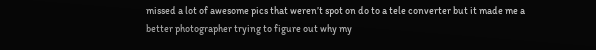missed a lot of awesome pics that weren’t spot on do to a tele converter but it made me a better photographer trying to figure out why my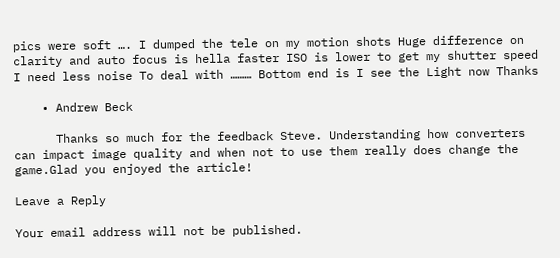pics were soft …. I dumped the tele on my motion shots Huge difference on clarity and auto focus is hella faster ISO is lower to get my shutter speed I need less noise To deal with ……… Bottom end is I see the Light now Thanks

    • Andrew Beck

      Thanks so much for the feedback Steve. Understanding how converters can impact image quality and when not to use them really does change the game.Glad you enjoyed the article!

Leave a Reply

Your email address will not be published.